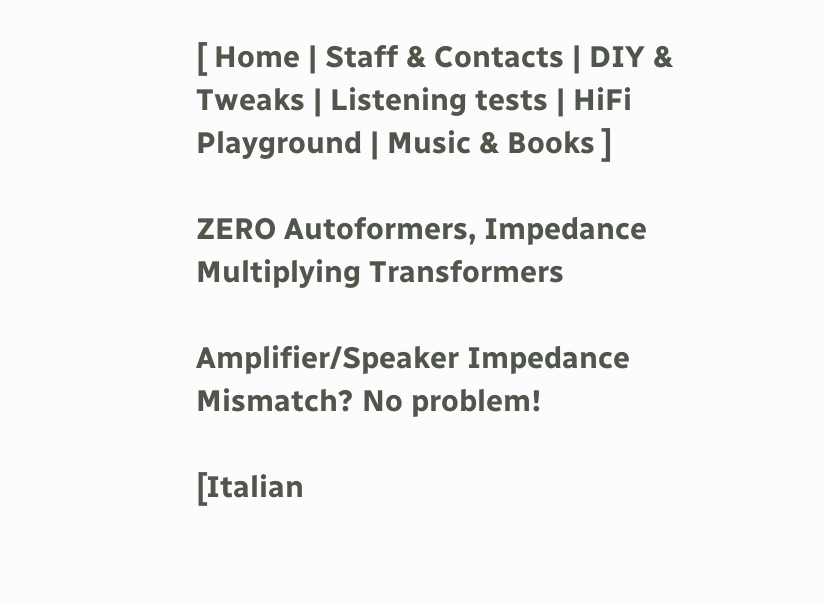[ Home | Staff & Contacts | DIY & Tweaks | Listening tests | HiFi Playground | Music & Books ]

ZERO Autoformers, Impedance Multiplying Transformers

Amplifier/Speaker Impedance Mismatch? No problem!

[Italian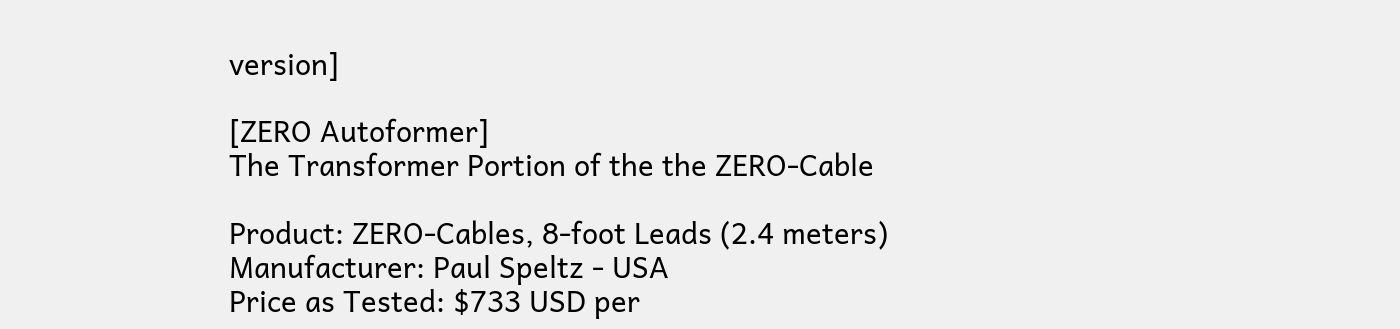version]

[ZERO Autoformer]
The Transformer Portion of the the ZERO-Cable

Product: ZERO-Cables, 8-foot Leads (2.4 meters)
Manufacturer: Paul Speltz - USA
Price as Tested: $733 USD per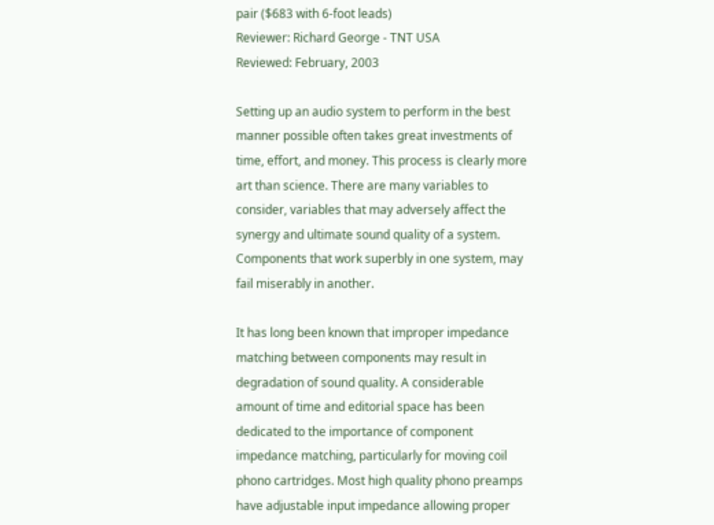pair ($683 with 6-foot leads)
Reviewer: Richard George - TNT USA
Reviewed: February, 2003

Setting up an audio system to perform in the best manner possible often takes great investments of time, effort, and money. This process is clearly more art than science. There are many variables to consider, variables that may adversely affect the synergy and ultimate sound quality of a system. Components that work superbly in one system, may fail miserably in another.

It has long been known that improper impedance matching between components may result in degradation of sound quality. A considerable amount of time and editorial space has been dedicated to the importance of component impedance matching, particularly for moving coil phono cartridges. Most high quality phono preamps have adjustable input impedance allowing proper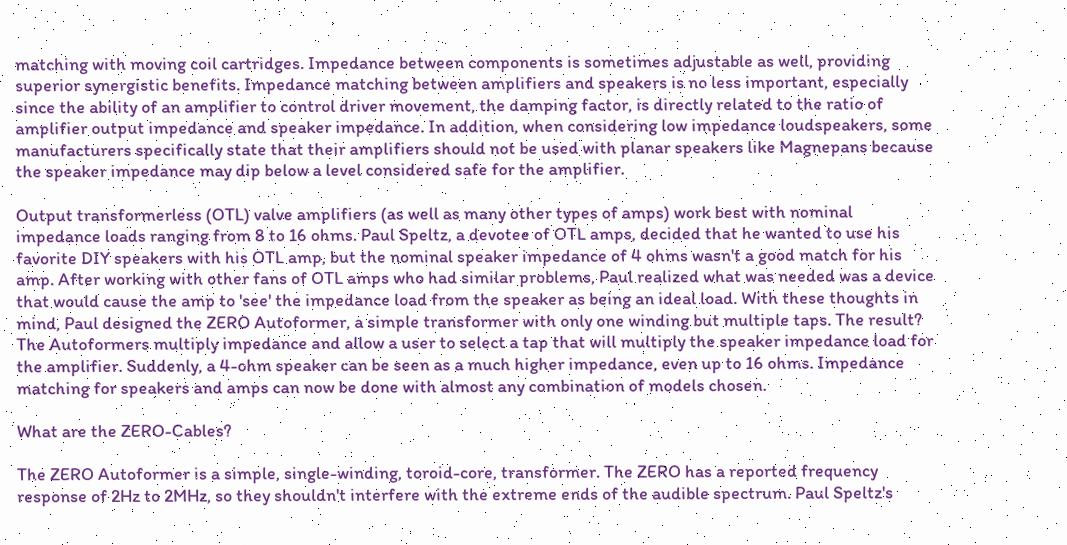matching with moving coil cartridges. Impedance between components is sometimes adjustable as well, providing superior synergistic benefits. Impedance matching between amplifiers and speakers is no less important, especially since the ability of an amplifier to control driver movement, the damping factor, is directly related to the ratio of amplifier output impedance and speaker impedance. In addition, when considering low impedance loudspeakers, some manufacturers specifically state that their amplifiers should not be used with planar speakers like Magnepans because the speaker impedance may dip below a level considered safe for the amplifier.

Output transformerless (OTL) valve amplifiers (as well as many other types of amps) work best with nominal impedance loads ranging from 8 to 16 ohms. Paul Speltz, a devotee of OTL amps, decided that he wanted to use his favorite DIY speakers with his OTL amp, but the nominal speaker impedance of 4 ohms wasn't a good match for his amp. After working with other fans of OTL amps who had similar problems, Paul realized what was needed was a device that would cause the amp to 'see' the impedance load from the speaker as being an ideal load. With these thoughts in mind, Paul designed the ZERO Autoformer, a simple transformer with only one winding but multiple taps. The result? The Autoformers multiply impedance and allow a user to select a tap that will multiply the speaker impedance load for the amplifier. Suddenly, a 4-ohm speaker can be seen as a much higher impedance, even up to 16 ohms. Impedance matching for speakers and amps can now be done with almost any combination of models chosen.

What are the ZERO-Cables?

The ZERO Autoformer is a simple, single-winding, toroid-core, transformer. The ZERO has a reported frequency response of 2Hz to 2MHz, so they shouldn't interfere with the extreme ends of the audible spectrum. Paul Speltz's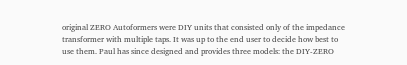original ZERO Autoformers were DIY units that consisted only of the impedance transformer with multiple taps. It was up to the end user to decide how best to use them. Paul has since designed and provides three models: the DIY-ZERO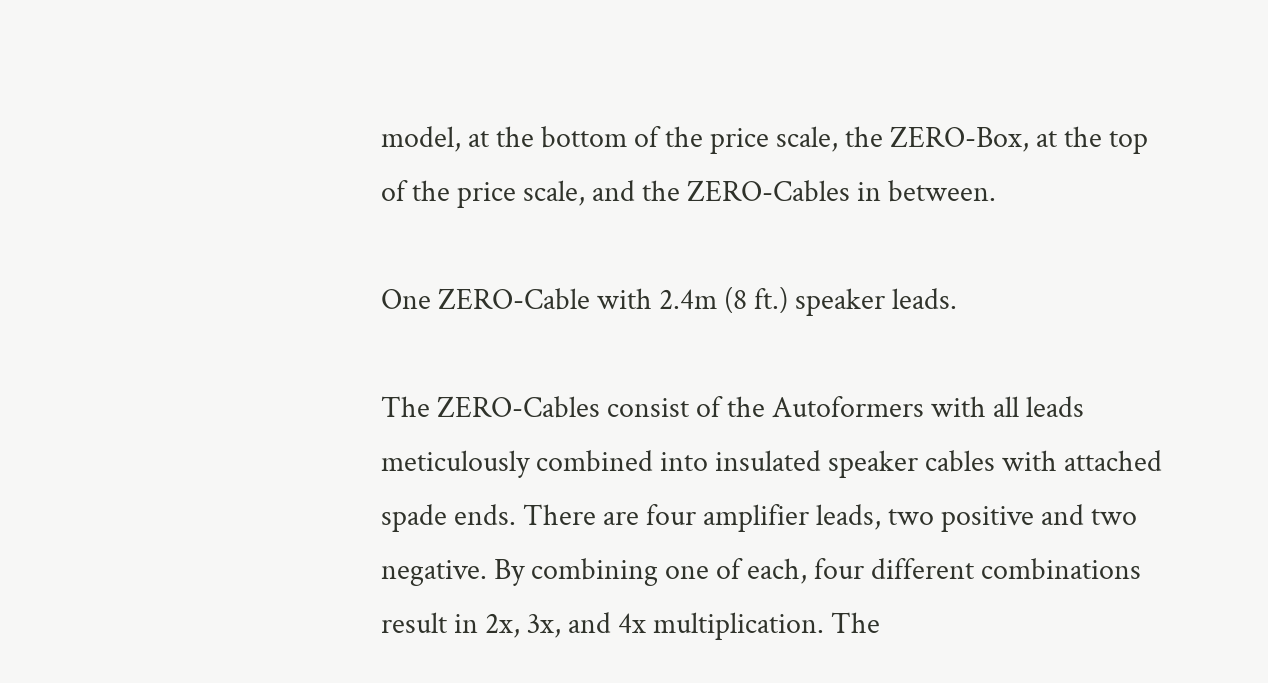model, at the bottom of the price scale, the ZERO-Box, at the top of the price scale, and the ZERO-Cables in between.

One ZERO-Cable with 2.4m (8 ft.) speaker leads.

The ZERO-Cables consist of the Autoformers with all leads meticulously combined into insulated speaker cables with attached spade ends. There are four amplifier leads, two positive and two negative. By combining one of each, four different combinations result in 2x, 3x, and 4x multiplication. The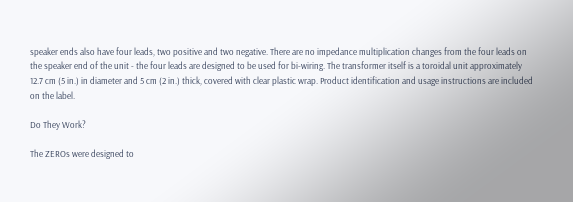speaker ends also have four leads, two positive and two negative. There are no impedance multiplication changes from the four leads on the speaker end of the unit - the four leads are designed to be used for bi-wiring. The transformer itself is a toroidal unit approximately 12.7 cm (5 in.) in diameter and 5 cm (2 in.) thick, covered with clear plastic wrap. Product identification and usage instructions are included on the label.

Do They Work?

The ZEROs were designed to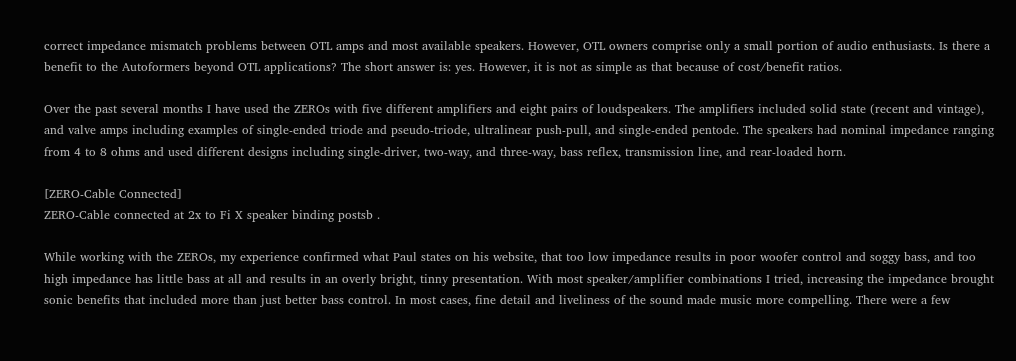correct impedance mismatch problems between OTL amps and most available speakers. However, OTL owners comprise only a small portion of audio enthusiasts. Is there a benefit to the Autoformers beyond OTL applications? The short answer is: yes. However, it is not as simple as that because of cost/benefit ratios.

Over the past several months I have used the ZEROs with five different amplifiers and eight pairs of loudspeakers. The amplifiers included solid state (recent and vintage), and valve amps including examples of single-ended triode and pseudo-triode, ultralinear push-pull, and single-ended pentode. The speakers had nominal impedance ranging from 4 to 8 ohms and used different designs including single-driver, two-way, and three-way, bass reflex, transmission line, and rear-loaded horn.

[ZERO-Cable Connected]
ZERO-Cable connected at 2x to Fi X speaker binding postsb .

While working with the ZEROs, my experience confirmed what Paul states on his website, that too low impedance results in poor woofer control and soggy bass, and too high impedance has little bass at all and results in an overly bright, tinny presentation. With most speaker/amplifier combinations I tried, increasing the impedance brought sonic benefits that included more than just better bass control. In most cases, fine detail and liveliness of the sound made music more compelling. There were a few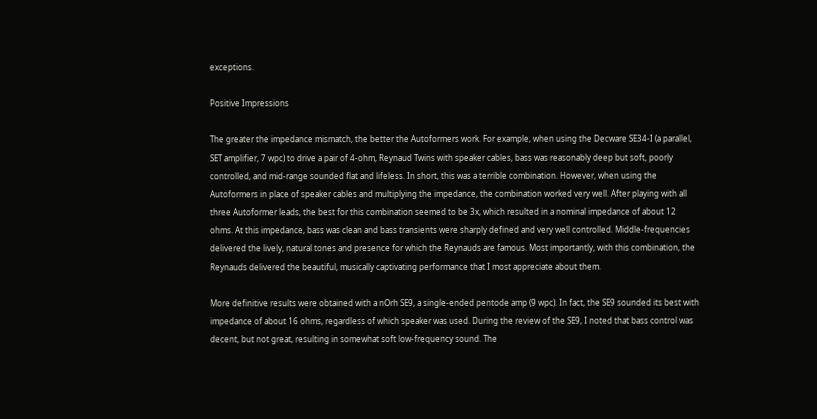exceptions.

Positive Impressions

The greater the impedance mismatch, the better the Autoformers work. For example, when using the Decware SE34-I (a parallel, SET amplifier, 7 wpc) to drive a pair of 4-ohm, Reynaud Twins with speaker cables, bass was reasonably deep but soft, poorly controlled, and mid-range sounded flat and lifeless. In short, this was a terrible combination. However, when using the Autoformers in place of speaker cables and multiplying the impedance, the combination worked very well. After playing with all three Autoformer leads, the best for this combination seemed to be 3x, which resulted in a nominal impedance of about 12 ohms. At this impedance, bass was clean and bass transients were sharply defined and very well controlled. Middle-frequencies delivered the lively, natural tones and presence for which the Reynauds are famous. Most importantly, with this combination, the Reynauds delivered the beautiful, musically captivating performance that I most appreciate about them.

More definitive results were obtained with a nOrh SE9, a single-ended pentode amp (9 wpc). In fact, the SE9 sounded its best with impedance of about 16 ohms, regardless of which speaker was used. During the review of the SE9, I noted that bass control was decent, but not great, resulting in somewhat soft low-frequency sound. The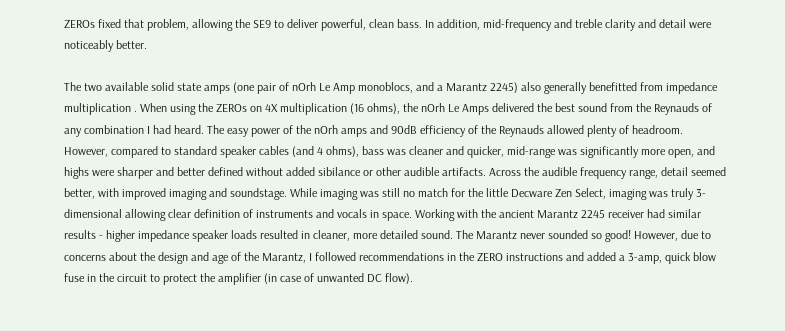ZEROs fixed that problem, allowing the SE9 to deliver powerful, clean bass. In addition, mid-frequency and treble clarity and detail were noticeably better.

The two available solid state amps (one pair of nOrh Le Amp monoblocs, and a Marantz 2245) also generally benefitted from impedance multiplication . When using the ZEROs on 4X multiplication (16 ohms), the nOrh Le Amps delivered the best sound from the Reynauds of any combination I had heard. The easy power of the nOrh amps and 90dB efficiency of the Reynauds allowed plenty of headroom. However, compared to standard speaker cables (and 4 ohms), bass was cleaner and quicker, mid-range was significantly more open, and highs were sharper and better defined without added sibilance or other audible artifacts. Across the audible frequency range, detail seemed better, with improved imaging and soundstage. While imaging was still no match for the little Decware Zen Select, imaging was truly 3-dimensional allowing clear definition of instruments and vocals in space. Working with the ancient Marantz 2245 receiver had similar results - higher impedance speaker loads resulted in cleaner, more detailed sound. The Marantz never sounded so good! However, due to concerns about the design and age of the Marantz, I followed recommendations in the ZERO instructions and added a 3-amp, quick blow fuse in the circuit to protect the amplifier (in case of unwanted DC flow).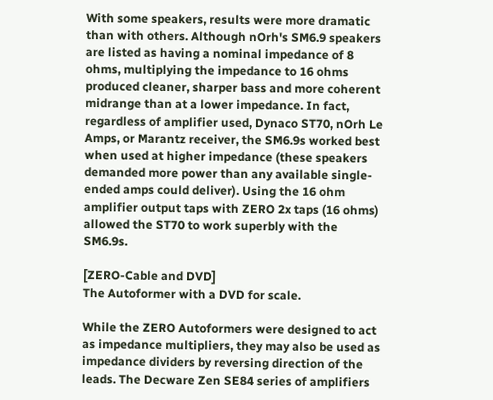With some speakers, results were more dramatic than with others. Although nOrh's SM6.9 speakers are listed as having a nominal impedance of 8 ohms, multiplying the impedance to 16 ohms produced cleaner, sharper bass and more coherent midrange than at a lower impedance. In fact, regardless of amplifier used, Dynaco ST70, nOrh Le Amps, or Marantz receiver, the SM6.9s worked best when used at higher impedance (these speakers demanded more power than any available single-ended amps could deliver). Using the 16 ohm amplifier output taps with ZERO 2x taps (16 ohms) allowed the ST70 to work superbly with the SM6.9s.

[ZERO-Cable and DVD]
The Autoformer with a DVD for scale.

While the ZERO Autoformers were designed to act as impedance multipliers, they may also be used as impedance dividers by reversing direction of the leads. The Decware Zen SE84 series of amplifiers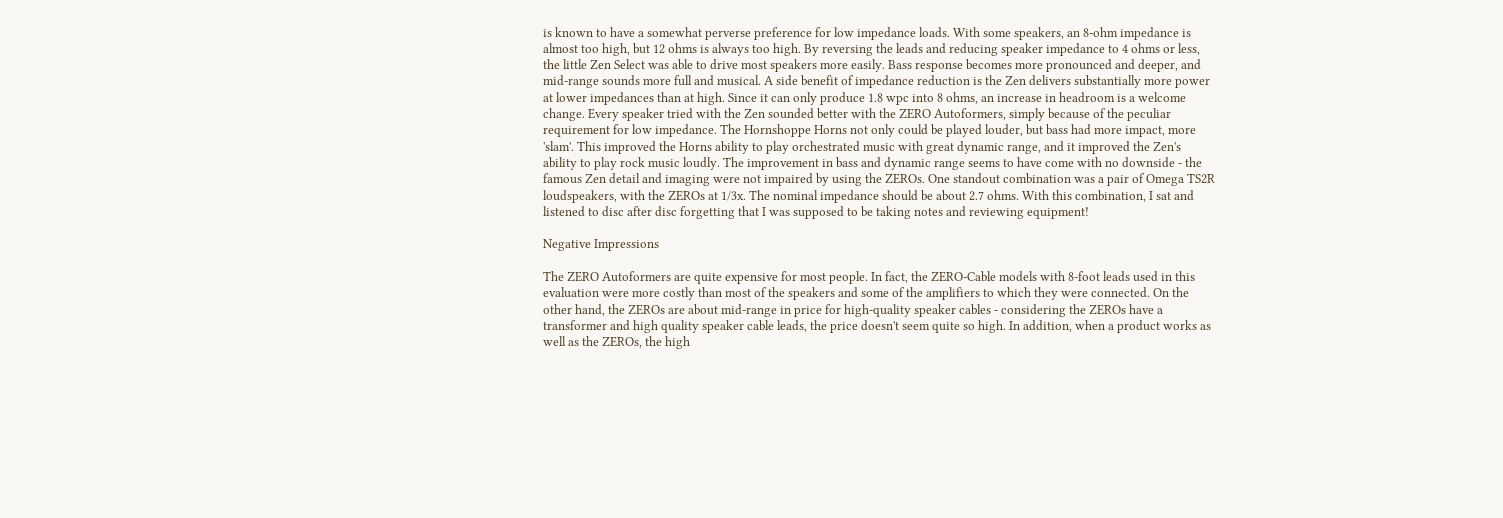is known to have a somewhat perverse preference for low impedance loads. With some speakers, an 8-ohm impedance is almost too high, but 12 ohms is always too high. By reversing the leads and reducing speaker impedance to 4 ohms or less, the little Zen Select was able to drive most speakers more easily. Bass response becomes more pronounced and deeper, and mid-range sounds more full and musical. A side benefit of impedance reduction is the Zen delivers substantially more power at lower impedances than at high. Since it can only produce 1.8 wpc into 8 ohms, an increase in headroom is a welcome change. Every speaker tried with the Zen sounded better with the ZERO Autoformers, simply because of the peculiar requirement for low impedance. The Hornshoppe Horns not only could be played louder, but bass had more impact, more 'slam'. This improved the Horns ability to play orchestrated music with great dynamic range, and it improved the Zen's ability to play rock music loudly. The improvement in bass and dynamic range seems to have come with no downside - the famous Zen detail and imaging were not impaired by using the ZEROs. One standout combination was a pair of Omega TS2R loudspeakers, with the ZEROs at 1/3x. The nominal impedance should be about 2.7 ohms. With this combination, I sat and listened to disc after disc forgetting that I was supposed to be taking notes and reviewing equipment!

Negative Impressions

The ZERO Autoformers are quite expensive for most people. In fact, the ZERO-Cable models with 8-foot leads used in this evaluation were more costly than most of the speakers and some of the amplifiers to which they were connected. On the other hand, the ZEROs are about mid-range in price for high-quality speaker cables - considering the ZEROs have a transformer and high quality speaker cable leads, the price doesn't seem quite so high. In addition, when a product works as well as the ZEROs, the high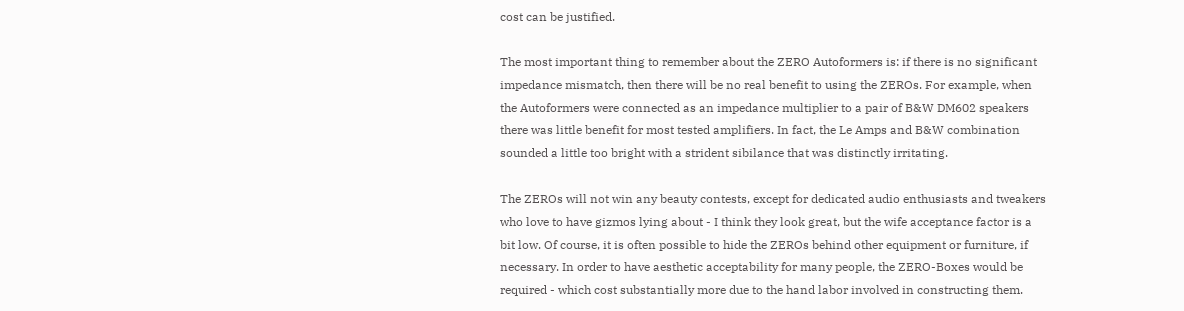cost can be justified.

The most important thing to remember about the ZERO Autoformers is: if there is no significant impedance mismatch, then there will be no real benefit to using the ZEROs. For example, when the Autoformers were connected as an impedance multiplier to a pair of B&W DM602 speakers there was little benefit for most tested amplifiers. In fact, the Le Amps and B&W combination sounded a little too bright with a strident sibilance that was distinctly irritating.

The ZEROs will not win any beauty contests, except for dedicated audio enthusiasts and tweakers who love to have gizmos lying about - I think they look great, but the wife acceptance factor is a bit low. Of course, it is often possible to hide the ZEROs behind other equipment or furniture, if necessary. In order to have aesthetic acceptability for many people, the ZERO-Boxes would be required - which cost substantially more due to the hand labor involved in constructing them.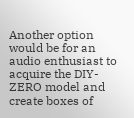Another option would be for an audio enthusiast to acquire the DIY-ZERO model and create boxes of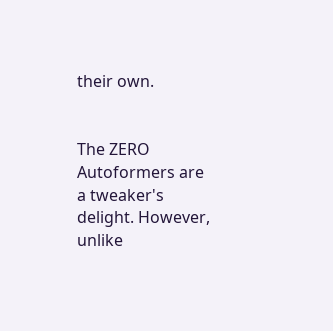their own.


The ZERO Autoformers are a tweaker's delight. However, unlike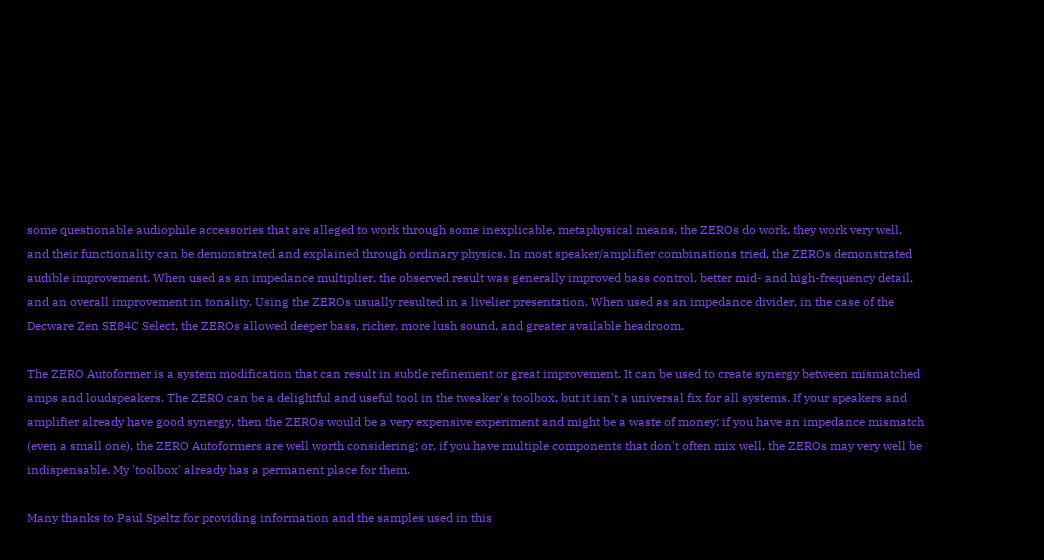some questionable audiophile accessories that are alleged to work through some inexplicable, metaphysical means, the ZEROs do work, they work very well, and their functionality can be demonstrated and explained through ordinary physics. In most speaker/amplifier combinations tried, the ZEROs demonstrated audible improvement. When used as an impedance multiplier, the observed result was generally improved bass control, better mid- and high-frequency detail, and an overall improvement in tonality. Using the ZEROs usually resulted in a livelier presentation. When used as an impedance divider, in the case of the Decware Zen SE84C Select, the ZEROs allowed deeper bass, richer, more lush sound, and greater available headroom.

The ZERO Autoformer is a system modification that can result in subtle refinement or great improvement. It can be used to create synergy between mismatched amps and loudspeakers. The ZERO can be a delightful and useful tool in the tweaker's toolbox, but it isn't a universal fix for all systems. If your speakers and amplifier already have good synergy, then the ZEROs would be a very expensive experiment and might be a waste of money; if you have an impedance mismatch (even a small one), the ZERO Autoformers are well worth considering; or, if you have multiple components that don't often mix well, the ZEROs may very well be indispensable. My 'toolbox' already has a permanent place for them.

Many thanks to Paul Speltz for providing information and the samples used in this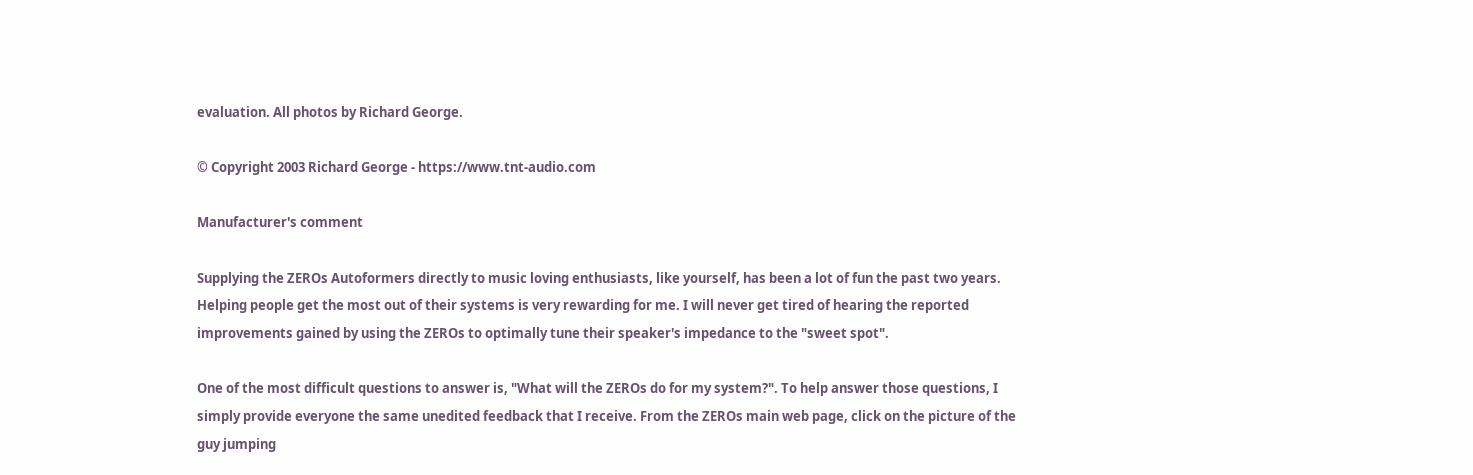evaluation. All photos by Richard George.

© Copyright 2003 Richard George - https://www.tnt-audio.com

Manufacturer's comment

Supplying the ZEROs Autoformers directly to music loving enthusiasts, like yourself, has been a lot of fun the past two years. Helping people get the most out of their systems is very rewarding for me. I will never get tired of hearing the reported improvements gained by using the ZEROs to optimally tune their speaker's impedance to the "sweet spot".

One of the most difficult questions to answer is, "What will the ZEROs do for my system?". To help answer those questions, I simply provide everyone the same unedited feedback that I receive. From the ZEROs main web page, click on the picture of the guy jumping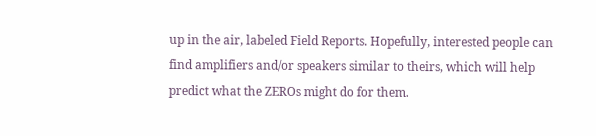up in the air, labeled Field Reports. Hopefully, interested people can find amplifiers and/or speakers similar to theirs, which will help predict what the ZEROs might do for them.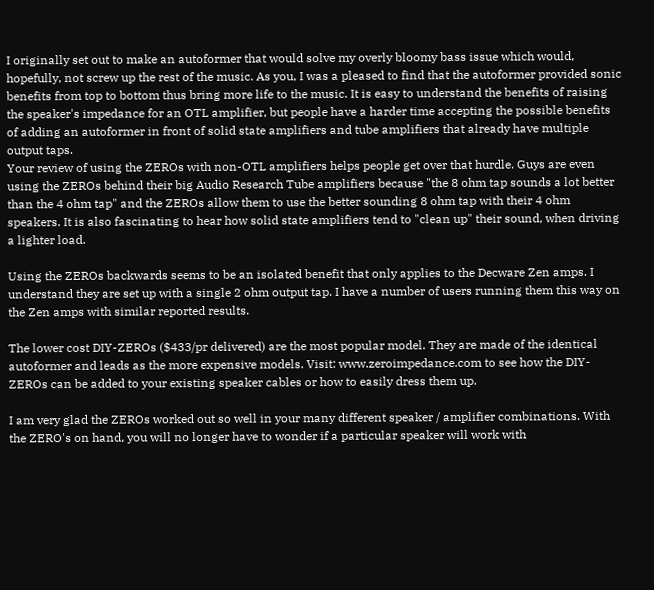I originally set out to make an autoformer that would solve my overly bloomy bass issue which would, hopefully, not screw up the rest of the music. As you, I was a pleased to find that the autoformer provided sonic benefits from top to bottom thus bring more life to the music. It is easy to understand the benefits of raising the speaker's impedance for an OTL amplifier, but people have a harder time accepting the possible benefits of adding an autoformer in front of solid state amplifiers and tube amplifiers that already have multiple output taps.
Your review of using the ZEROs with non-OTL amplifiers helps people get over that hurdle. Guys are even using the ZEROs behind their big Audio Research Tube amplifiers because "the 8 ohm tap sounds a lot better than the 4 ohm tap" and the ZEROs allow them to use the better sounding 8 ohm tap with their 4 ohm speakers. It is also fascinating to hear how solid state amplifiers tend to "clean up" their sound, when driving a lighter load.

Using the ZEROs backwards seems to be an isolated benefit that only applies to the Decware Zen amps. I understand they are set up with a single 2 ohm output tap. I have a number of users running them this way on the Zen amps with similar reported results.

The lower cost DIY-ZEROs ($433/pr delivered) are the most popular model. They are made of the identical autoformer and leads as the more expensive models. Visit: www.zeroimpedance.com to see how the DIY-ZEROs can be added to your existing speaker cables or how to easily dress them up.

I am very glad the ZEROs worked out so well in your many different speaker / amplifier combinations. With the ZERO's on hand, you will no longer have to wonder if a particular speaker will work with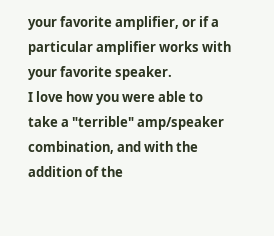your favorite amplifier, or if a particular amplifier works with your favorite speaker.
I love how you were able to take a "terrible" amp/speaker combination, and with the addition of the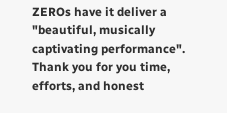ZEROs have it deliver a "beautiful, musically captivating performance".
Thank you for you time, efforts, and honest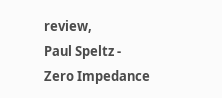review,
Paul Speltz - Zero Impedance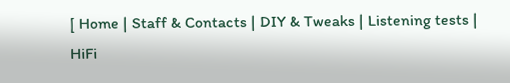[ Home | Staff & Contacts | DIY & Tweaks | Listening tests | HiFi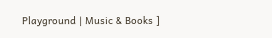Playground | Music & Books ]